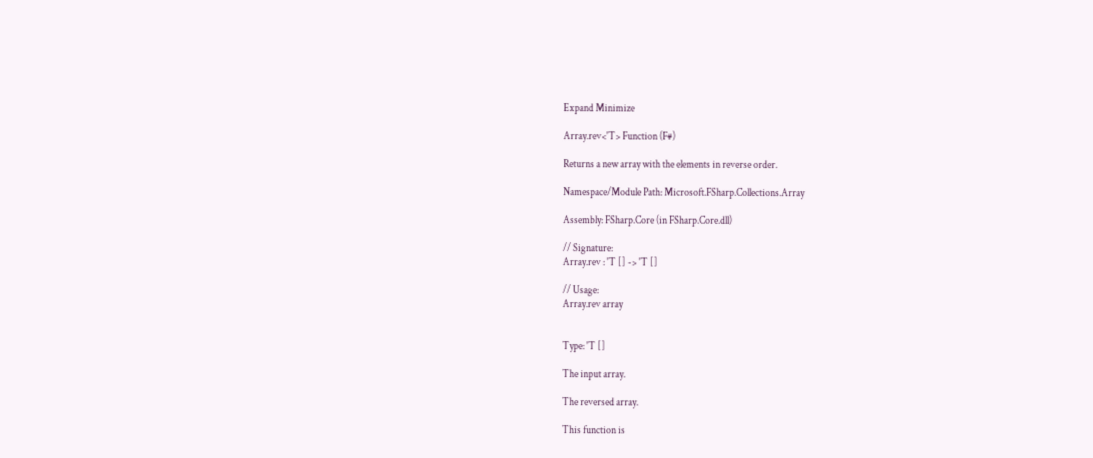Expand Minimize

Array.rev<'T> Function (F#)

Returns a new array with the elements in reverse order.

Namespace/Module Path: Microsoft.FSharp.Collections.Array

Assembly: FSharp.Core (in FSharp.Core.dll)

// Signature:
Array.rev : 'T [] -> 'T []

// Usage:
Array.rev array


Type: 'T []

The input array.

The reversed array.

This function is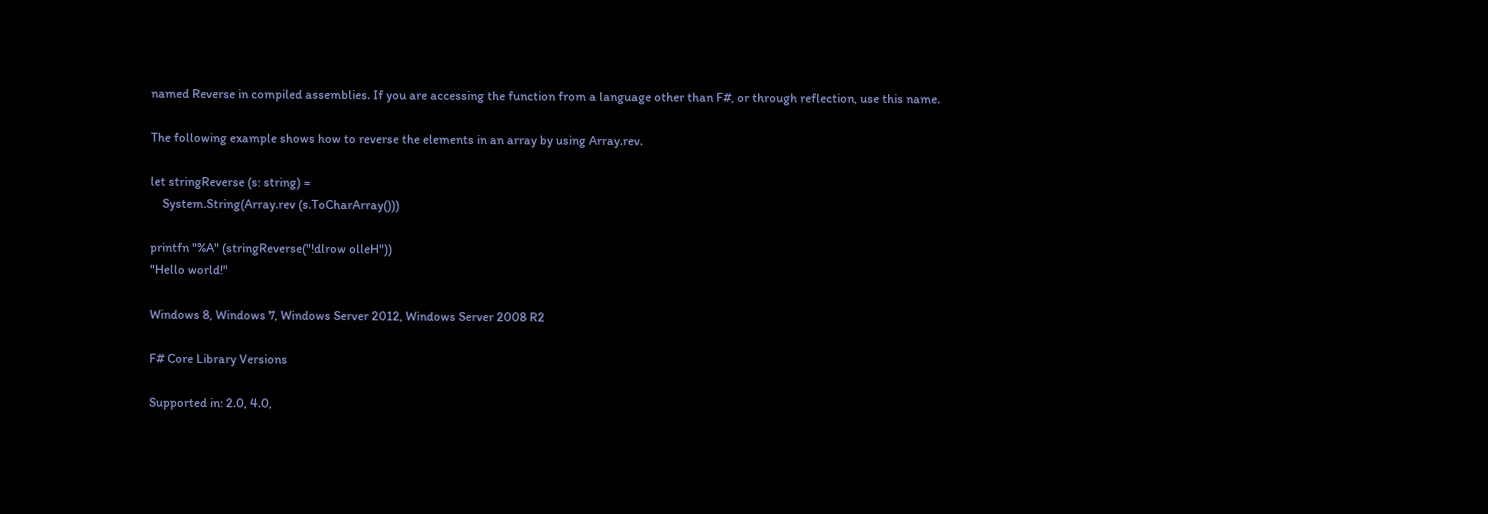named Reverse in compiled assemblies. If you are accessing the function from a language other than F#, or through reflection, use this name.

The following example shows how to reverse the elements in an array by using Array.rev.

let stringReverse (s: string) =
    System.String(Array.rev (s.ToCharArray()))

printfn "%A" (stringReverse("!dlrow olleH"))
"Hello world!"

Windows 8, Windows 7, Windows Server 2012, Windows Server 2008 R2

F# Core Library Versions

Supported in: 2.0, 4.0,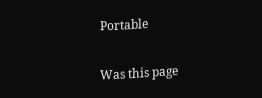Portable

Was this page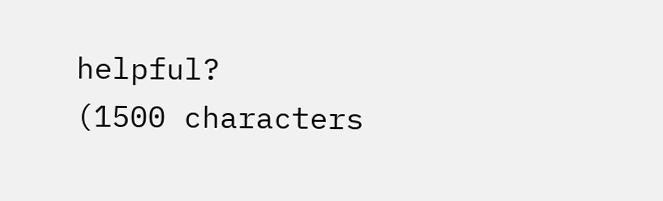helpful?
(1500 characters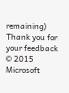remaining)
Thank you for your feedback
© 2015 Microsoft